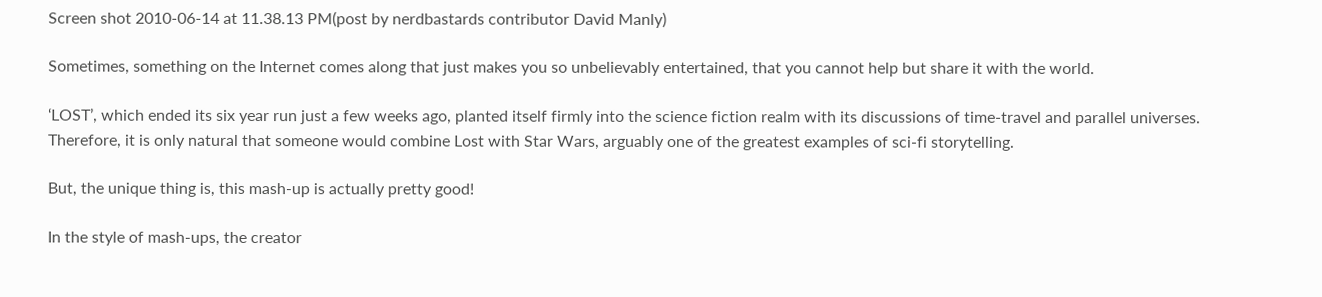Screen shot 2010-06-14 at 11.38.13 PM(post by nerdbastards contributor David Manly)

Sometimes, something on the Internet comes along that just makes you so unbelievably entertained, that you cannot help but share it with the world.

‘LOST’, which ended its six year run just a few weeks ago, planted itself firmly into the science fiction realm with its discussions of time-travel and parallel universes. Therefore, it is only natural that someone would combine Lost with Star Wars, arguably one of the greatest examples of sci-fi storytelling.

But, the unique thing is, this mash-up is actually pretty good!

In the style of mash-ups, the creator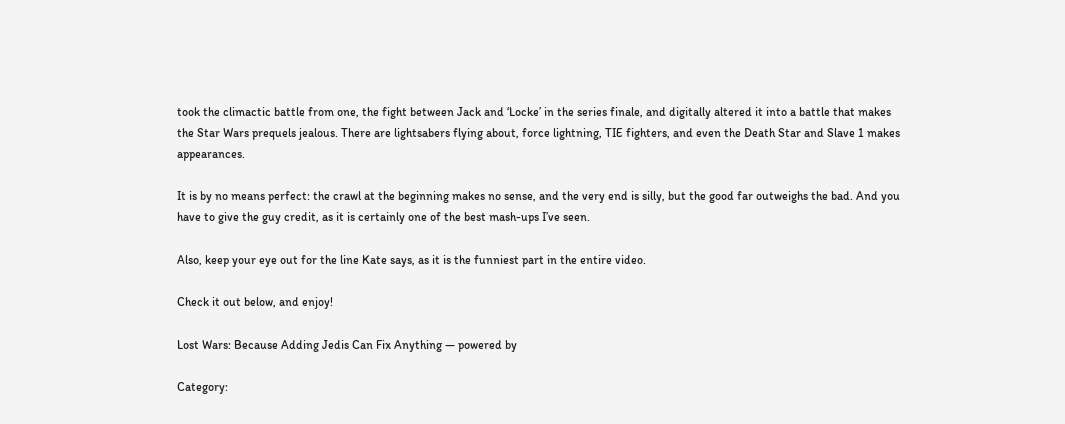took the climactic battle from one, the fight between Jack and ‘Locke’ in the series finale, and digitally altered it into a battle that makes the Star Wars prequels jealous. There are lightsabers flying about, force lightning, TIE fighters, and even the Death Star and Slave 1 makes appearances.

It is by no means perfect: the crawl at the beginning makes no sense, and the very end is silly, but the good far outweighs the bad. And you have to give the guy credit, as it is certainly one of the best mash-ups I’ve seen.

Also, keep your eye out for the line Kate says, as it is the funniest part in the entire video.

Check it out below, and enjoy!

Lost Wars: Because Adding Jedis Can Fix Anything — powered by

Category: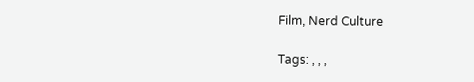Film, Nerd Culture

Tags: , , ,